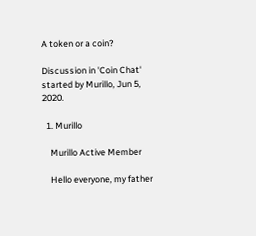A token or a coin?

Discussion in 'Coin Chat' started by Murillo, Jun 5, 2020.

  1. Murillo

    Murillo Active Member

    Hello everyone, my father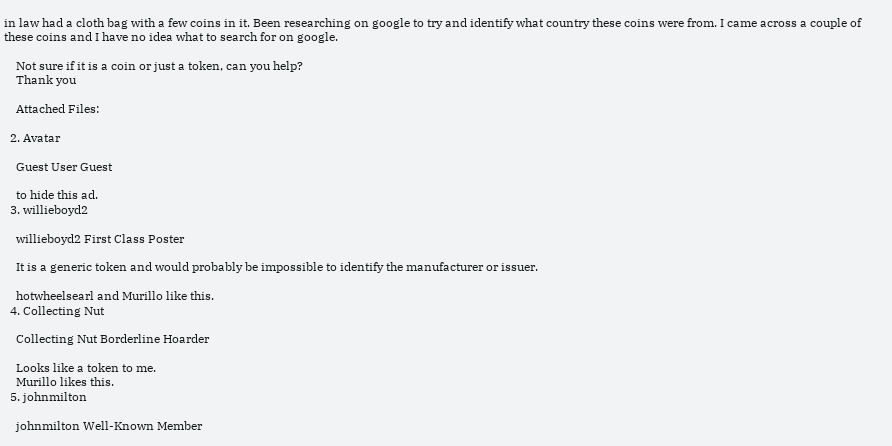in law had a cloth bag with a few coins in it. Been researching on google to try and identify what country these coins were from. I came across a couple of these coins and I have no idea what to search for on google.

    Not sure if it is a coin or just a token, can you help?
    Thank you

    Attached Files:

  2. Avatar

    Guest User Guest

    to hide this ad.
  3. willieboyd2

    willieboyd2 First Class Poster

    It is a generic token and would probably be impossible to identify the manufacturer or issuer.

    hotwheelsearl and Murillo like this.
  4. Collecting Nut

    Collecting Nut Borderline Hoarder

    Looks like a token to me.
    Murillo likes this.
  5. johnmilton

    johnmilton Well-Known Member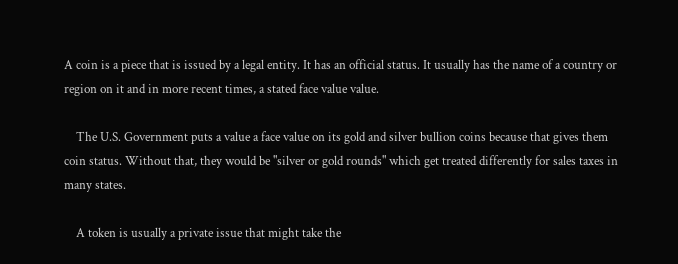A coin is a piece that is issued by a legal entity. It has an official status. It usually has the name of a country or region on it and in more recent times, a stated face value value.

    The U.S. Government puts a value a face value on its gold and silver bullion coins because that gives them coin status. Without that, they would be "silver or gold rounds" which get treated differently for sales taxes in many states.

    A token is usually a private issue that might take the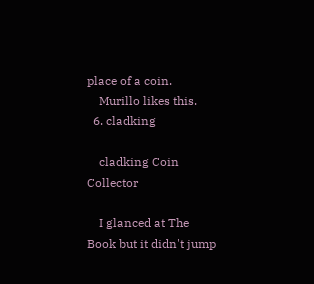place of a coin.
    Murillo likes this.
  6. cladking

    cladking Coin Collector

    I glanced at The Book but it didn't jump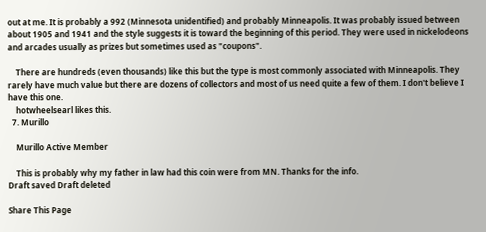out at me. It is probably a 992 (Minnesota unidentified) and probably Minneapolis. It was probably issued between about 1905 and 1941 and the style suggests it is toward the beginning of this period. They were used in nickelodeons and arcades usually as prizes but sometimes used as "coupons".

    There are hundreds (even thousands) like this but the type is most commonly associated with Minneapolis. They rarely have much value but there are dozens of collectors and most of us need quite a few of them. I don't believe I have this one.
    hotwheelsearl likes this.
  7. Murillo

    Murillo Active Member

    This is probably why my father in law had this coin were from MN. Thanks for the info.
Draft saved Draft deleted

Share This Page